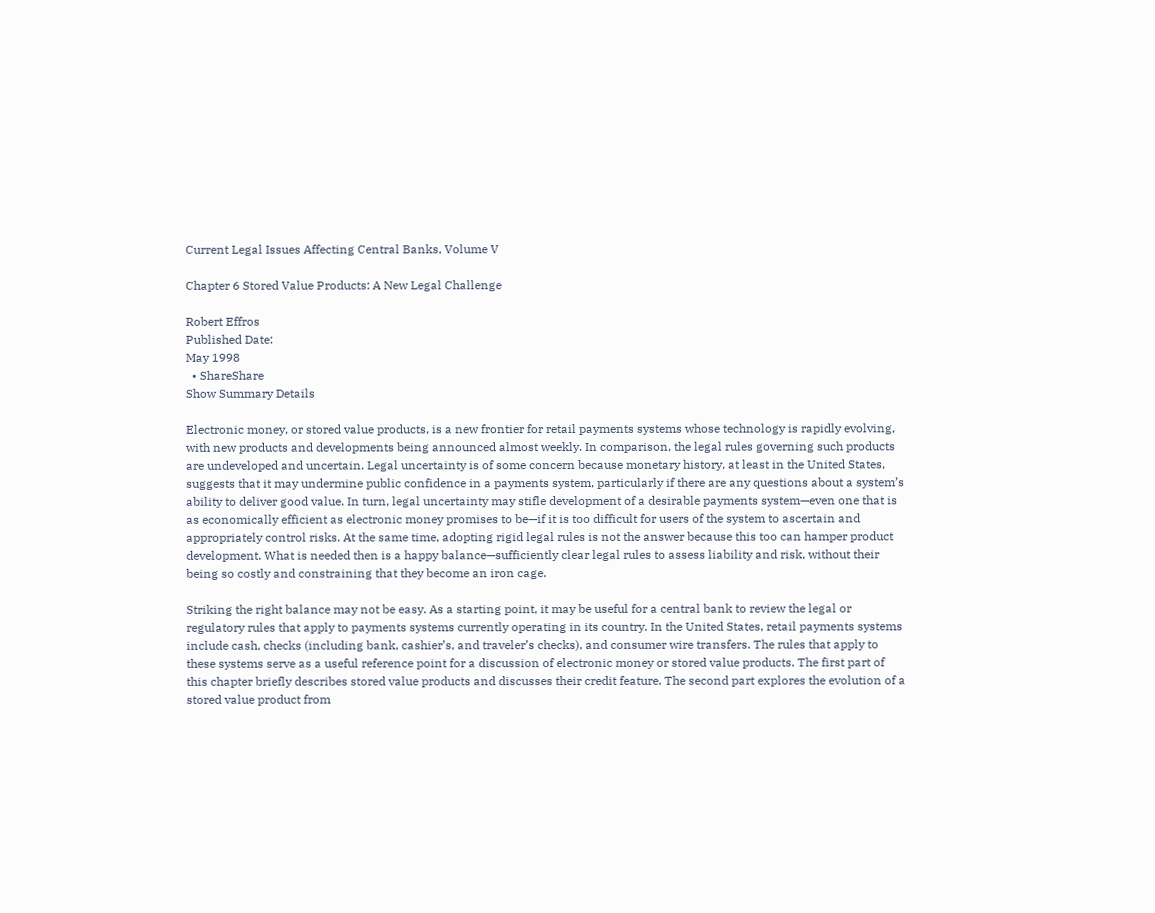Current Legal Issues Affecting Central Banks, Volume V

Chapter 6 Stored Value Products: A New Legal Challenge

Robert Effros
Published Date:
May 1998
  • ShareShare
Show Summary Details

Electronic money, or stored value products, is a new frontier for retail payments systems whose technology is rapidly evolving, with new products and developments being announced almost weekly. In comparison, the legal rules governing such products are undeveloped and uncertain. Legal uncertainty is of some concern because monetary history, at least in the United States, suggests that it may undermine public confidence in a payments system, particularly if there are any questions about a system’s ability to deliver good value. In turn, legal uncertainty may stifle development of a desirable payments system—even one that is as economically efficient as electronic money promises to be—if it is too difficult for users of the system to ascertain and appropriately control risks. At the same time, adopting rigid legal rules is not the answer because this too can hamper product development. What is needed then is a happy balance—sufficiently clear legal rules to assess liability and risk, without their being so costly and constraining that they become an iron cage.

Striking the right balance may not be easy. As a starting point, it may be useful for a central bank to review the legal or regulatory rules that apply to payments systems currently operating in its country. In the United States, retail payments systems include cash, checks (including bank, cashier’s, and traveler’s checks), and consumer wire transfers. The rules that apply to these systems serve as a useful reference point for a discussion of electronic money or stored value products. The first part of this chapter briefly describes stored value products and discusses their credit feature. The second part explores the evolution of a stored value product from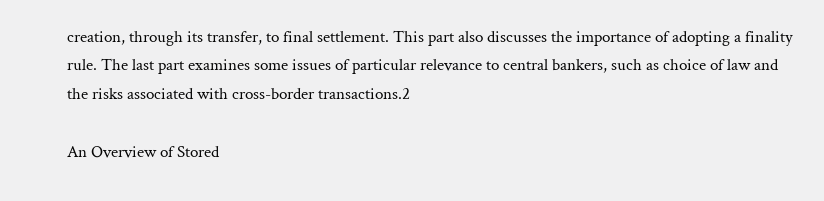creation, through its transfer, to final settlement. This part also discusses the importance of adopting a finality rule. The last part examines some issues of particular relevance to central bankers, such as choice of law and the risks associated with cross-border transactions.2

An Overview of Stored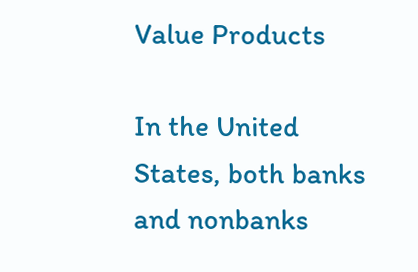Value Products

In the United States, both banks and nonbanks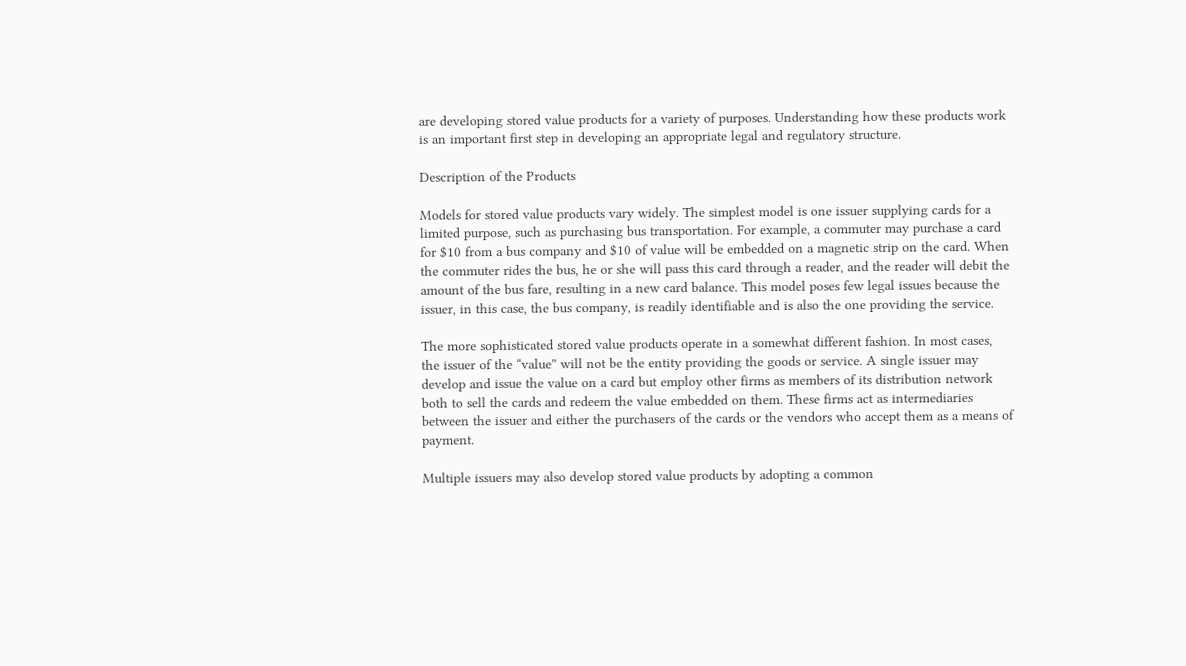are developing stored value products for a variety of purposes. Understanding how these products work is an important first step in developing an appropriate legal and regulatory structure.

Description of the Products

Models for stored value products vary widely. The simplest model is one issuer supplying cards for a limited purpose, such as purchasing bus transportation. For example, a commuter may purchase a card for $10 from a bus company and $10 of value will be embedded on a magnetic strip on the card. When the commuter rides the bus, he or she will pass this card through a reader, and the reader will debit the amount of the bus fare, resulting in a new card balance. This model poses few legal issues because the issuer, in this case, the bus company, is readily identifiable and is also the one providing the service.

The more sophisticated stored value products operate in a somewhat different fashion. In most cases, the issuer of the “value” will not be the entity providing the goods or service. A single issuer may develop and issue the value on a card but employ other firms as members of its distribution network both to sell the cards and redeem the value embedded on them. These firms act as intermediaries between the issuer and either the purchasers of the cards or the vendors who accept them as a means of payment.

Multiple issuers may also develop stored value products by adopting a common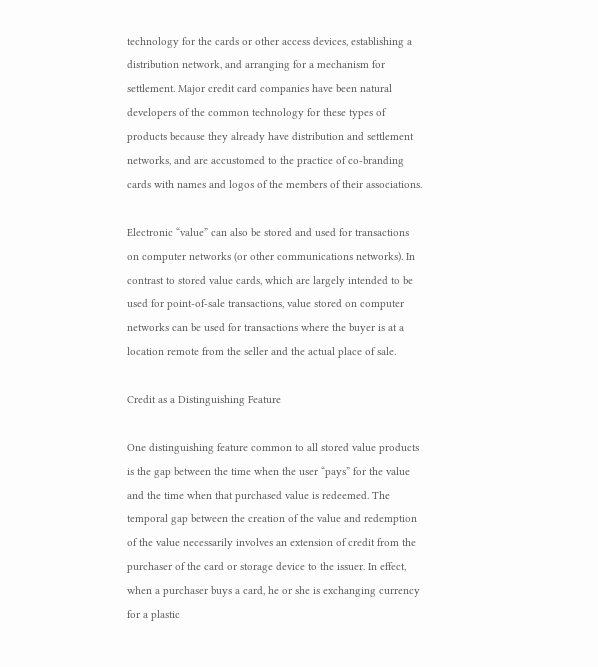technology for the cards or other access devices, establishing a distribution network, and arranging for a mechanism for settlement. Major credit card companies have been natural developers of the common technology for these types of products because they already have distribution and settlement networks, and are accustomed to the practice of co-branding cards with names and logos of the members of their associations.

Electronic “value” can also be stored and used for transactions on computer networks (or other communications networks). In contrast to stored value cards, which are largely intended to be used for point-of-sale transactions, value stored on computer networks can be used for transactions where the buyer is at a location remote from the seller and the actual place of sale.

Credit as a Distinguishing Feature

One distinguishing feature common to all stored value products is the gap between the time when the user “pays” for the value and the time when that purchased value is redeemed. The temporal gap between the creation of the value and redemption of the value necessarily involves an extension of credit from the purchaser of the card or storage device to the issuer. In effect, when a purchaser buys a card, he or she is exchanging currency for a plastic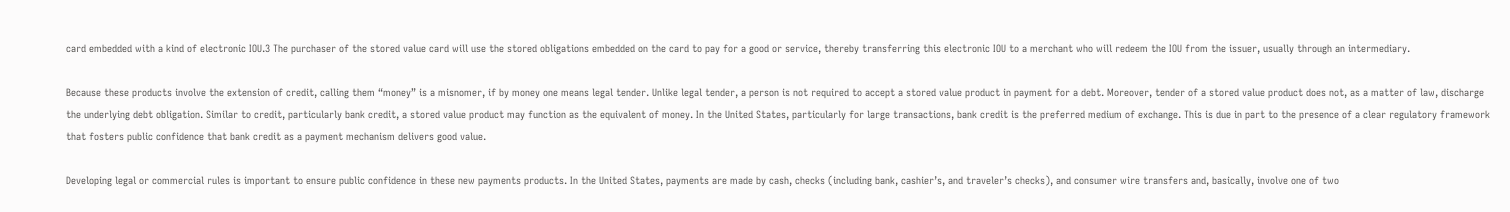card embedded with a kind of electronic IOU.3 The purchaser of the stored value card will use the stored obligations embedded on the card to pay for a good or service, thereby transferring this electronic IOU to a merchant who will redeem the IOU from the issuer, usually through an intermediary.

Because these products involve the extension of credit, calling them “money” is a misnomer, if by money one means legal tender. Unlike legal tender, a person is not required to accept a stored value product in payment for a debt. Moreover, tender of a stored value product does not, as a matter of law, discharge the underlying debt obligation. Similar to credit, particularly bank credit, a stored value product may function as the equivalent of money. In the United States, particularly for large transactions, bank credit is the preferred medium of exchange. This is due in part to the presence of a clear regulatory framework that fosters public confidence that bank credit as a payment mechanism delivers good value.

Developing legal or commercial rules is important to ensure public confidence in these new payments products. In the United States, payments are made by cash, checks (including bank, cashier’s, and traveler’s checks), and consumer wire transfers and, basically, involve one of two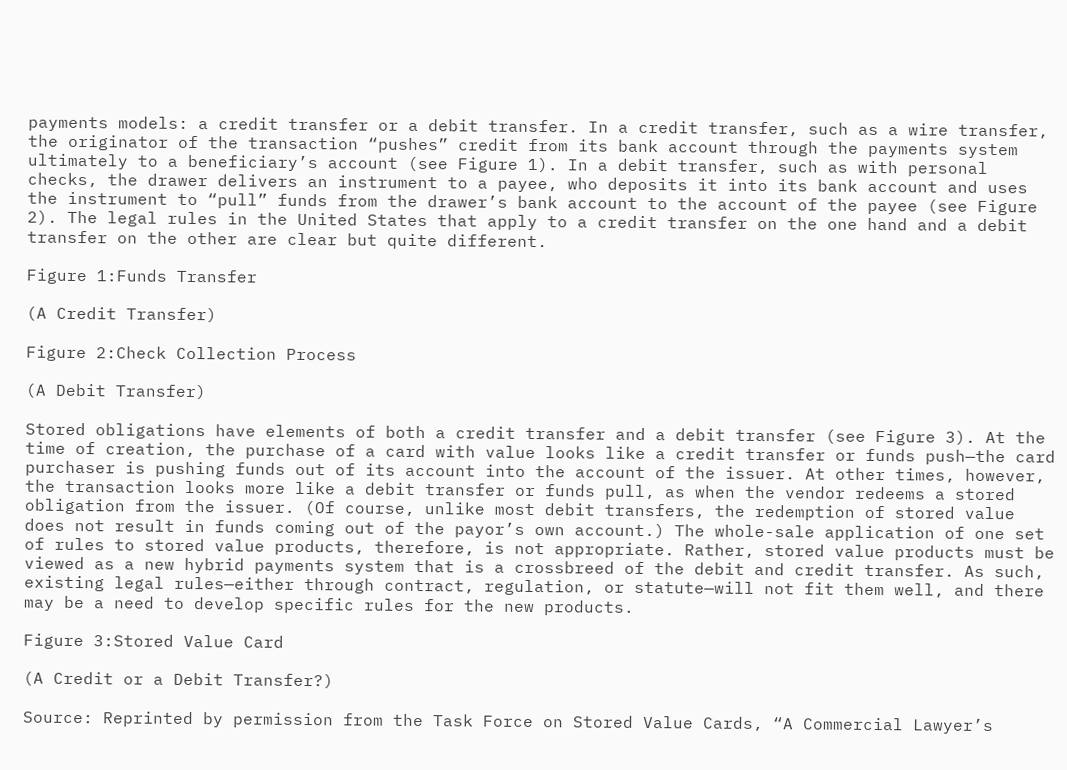payments models: a credit transfer or a debit transfer. In a credit transfer, such as a wire transfer, the originator of the transaction “pushes” credit from its bank account through the payments system ultimately to a beneficiary’s account (see Figure 1). In a debit transfer, such as with personal checks, the drawer delivers an instrument to a payee, who deposits it into its bank account and uses the instrument to “pull” funds from the drawer’s bank account to the account of the payee (see Figure 2). The legal rules in the United States that apply to a credit transfer on the one hand and a debit transfer on the other are clear but quite different.

Figure 1:Funds Transfer

(A Credit Transfer)

Figure 2:Check Collection Process

(A Debit Transfer)

Stored obligations have elements of both a credit transfer and a debit transfer (see Figure 3). At the time of creation, the purchase of a card with value looks like a credit transfer or funds push—the card purchaser is pushing funds out of its account into the account of the issuer. At other times, however, the transaction looks more like a debit transfer or funds pull, as when the vendor redeems a stored obligation from the issuer. (Of course, unlike most debit transfers, the redemption of stored value does not result in funds coming out of the payor’s own account.) The whole-sale application of one set of rules to stored value products, therefore, is not appropriate. Rather, stored value products must be viewed as a new hybrid payments system that is a crossbreed of the debit and credit transfer. As such, existing legal rules—either through contract, regulation, or statute—will not fit them well, and there may be a need to develop specific rules for the new products.

Figure 3:Stored Value Card

(A Credit or a Debit Transfer?)

Source: Reprinted by permission from the Task Force on Stored Value Cards, “A Commercial Lawyer’s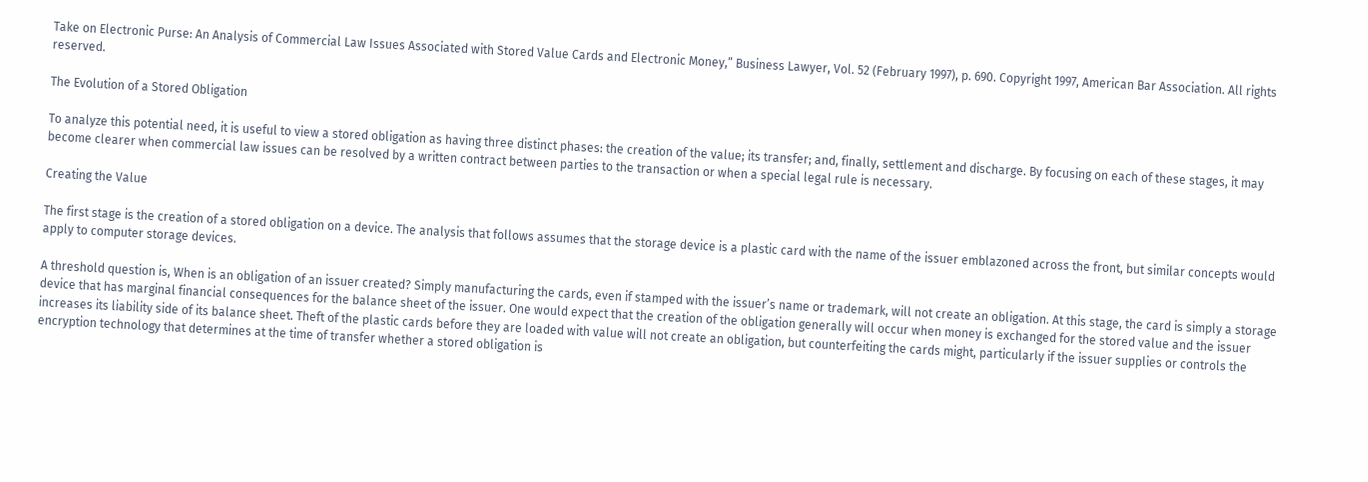Take on Electronic Purse: An Analysis of Commercial Law Issues Associated with Stored Value Cards and Electronic Money,” Business Lawyer, Vol. 52 (February 1997), p. 690. Copyright 1997, American Bar Association. All rights reserved.

The Evolution of a Stored Obligation

To analyze this potential need, it is useful to view a stored obligation as having three distinct phases: the creation of the value; its transfer; and, finally, settlement and discharge. By focusing on each of these stages, it may become clearer when commercial law issues can be resolved by a written contract between parties to the transaction or when a special legal rule is necessary.

Creating the Value

The first stage is the creation of a stored obligation on a device. The analysis that follows assumes that the storage device is a plastic card with the name of the issuer emblazoned across the front, but similar concepts would apply to computer storage devices.

A threshold question is, When is an obligation of an issuer created? Simply manufacturing the cards, even if stamped with the issuer’s name or trademark, will not create an obligation. At this stage, the card is simply a storage device that has marginal financial consequences for the balance sheet of the issuer. One would expect that the creation of the obligation generally will occur when money is exchanged for the stored value and the issuer increases its liability side of its balance sheet. Theft of the plastic cards before they are loaded with value will not create an obligation, but counterfeiting the cards might, particularly if the issuer supplies or controls the encryption technology that determines at the time of transfer whether a stored obligation is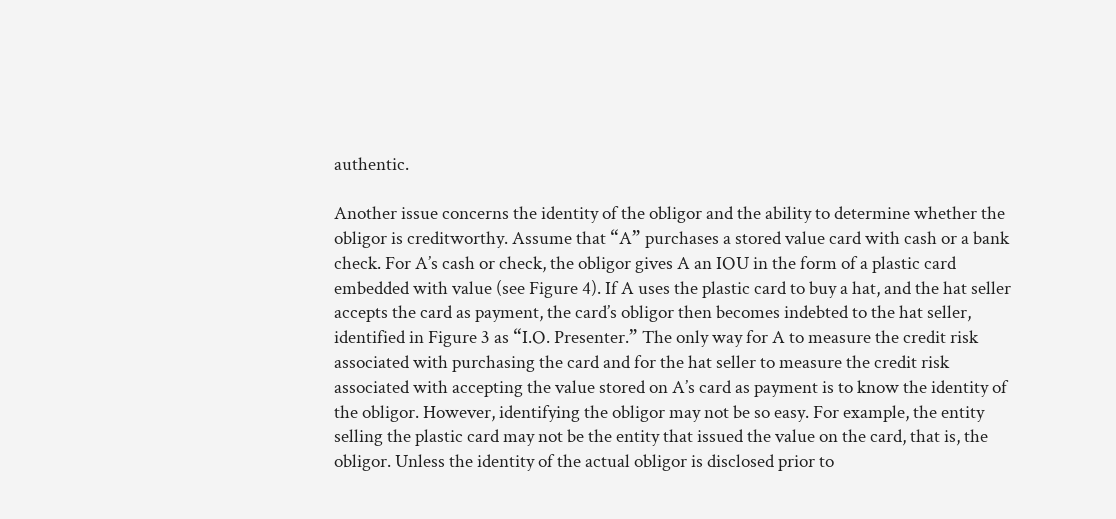authentic.

Another issue concerns the identity of the obligor and the ability to determine whether the obligor is creditworthy. Assume that “A” purchases a stored value card with cash or a bank check. For A’s cash or check, the obligor gives A an IOU in the form of a plastic card embedded with value (see Figure 4). If A uses the plastic card to buy a hat, and the hat seller accepts the card as payment, the card’s obligor then becomes indebted to the hat seller, identified in Figure 3 as “I.O. Presenter.” The only way for A to measure the credit risk associated with purchasing the card and for the hat seller to measure the credit risk associated with accepting the value stored on A’s card as payment is to know the identity of the obligor. However, identifying the obligor may not be so easy. For example, the entity selling the plastic card may not be the entity that issued the value on the card, that is, the obligor. Unless the identity of the actual obligor is disclosed prior to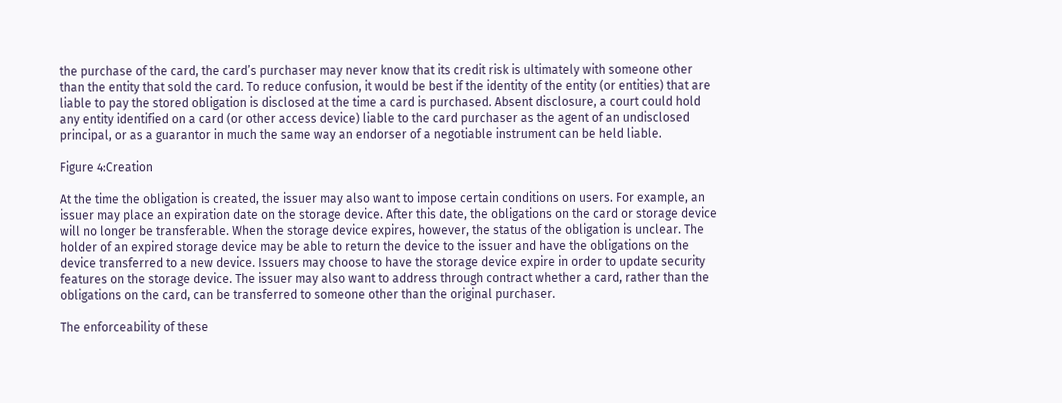the purchase of the card, the card’s purchaser may never know that its credit risk is ultimately with someone other than the entity that sold the card. To reduce confusion, it would be best if the identity of the entity (or entities) that are liable to pay the stored obligation is disclosed at the time a card is purchased. Absent disclosure, a court could hold any entity identified on a card (or other access device) liable to the card purchaser as the agent of an undisclosed principal, or as a guarantor in much the same way an endorser of a negotiable instrument can be held liable.

Figure 4:Creation

At the time the obligation is created, the issuer may also want to impose certain conditions on users. For example, an issuer may place an expiration date on the storage device. After this date, the obligations on the card or storage device will no longer be transferable. When the storage device expires, however, the status of the obligation is unclear. The holder of an expired storage device may be able to return the device to the issuer and have the obligations on the device transferred to a new device. Issuers may choose to have the storage device expire in order to update security features on the storage device. The issuer may also want to address through contract whether a card, rather than the obligations on the card, can be transferred to someone other than the original purchaser.

The enforceability of these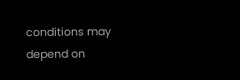conditions may depend on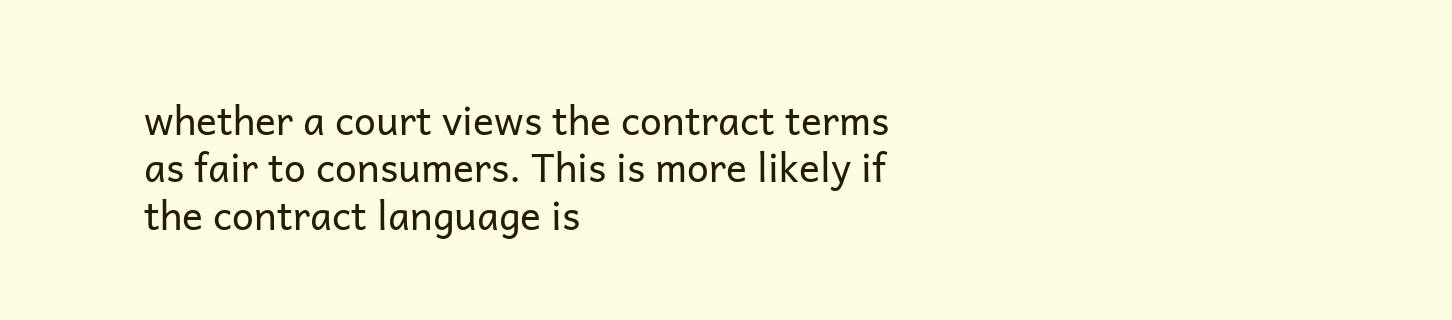whether a court views the contract terms as fair to consumers. This is more likely if the contract language is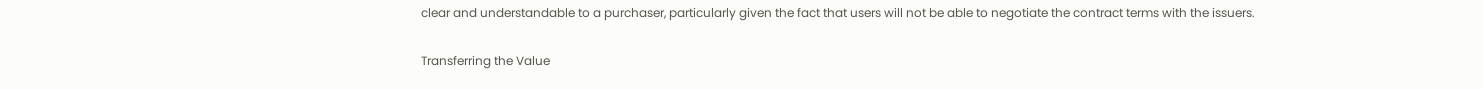clear and understandable to a purchaser, particularly given the fact that users will not be able to negotiate the contract terms with the issuers.

Transferring the Value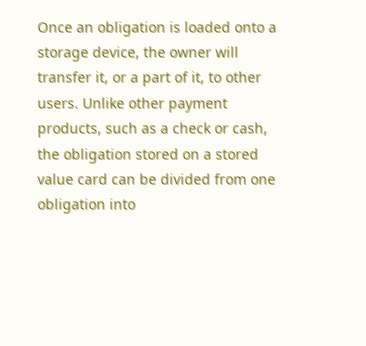Once an obligation is loaded onto a storage device, the owner will transfer it, or a part of it, to other users. Unlike other payment products, such as a check or cash, the obligation stored on a stored value card can be divided from one obligation into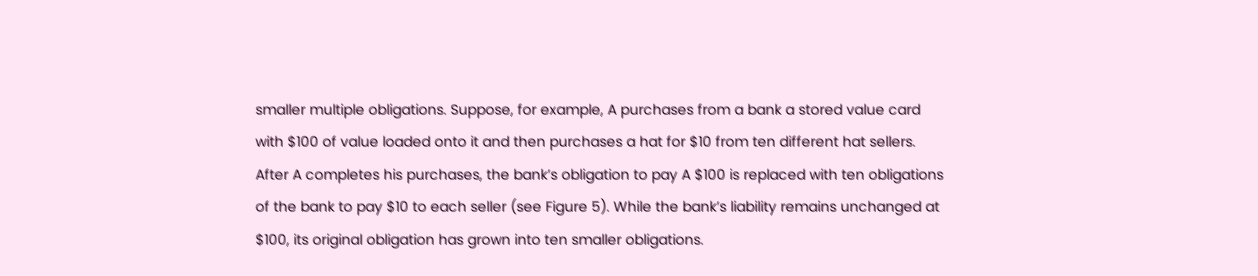smaller multiple obligations. Suppose, for example, A purchases from a bank a stored value card with $100 of value loaded onto it and then purchases a hat for $10 from ten different hat sellers. After A completes his purchases, the bank’s obligation to pay A $100 is replaced with ten obligations of the bank to pay $10 to each seller (see Figure 5). While the bank’s liability remains unchanged at $100, its original obligation has grown into ten smaller obligations.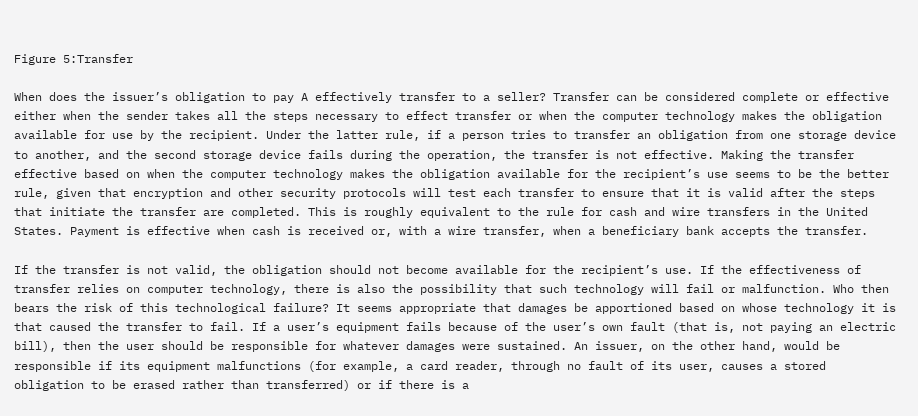Figure 5:Transfer

When does the issuer’s obligation to pay A effectively transfer to a seller? Transfer can be considered complete or effective either when the sender takes all the steps necessary to effect transfer or when the computer technology makes the obligation available for use by the recipient. Under the latter rule, if a person tries to transfer an obligation from one storage device to another, and the second storage device fails during the operation, the transfer is not effective. Making the transfer effective based on when the computer technology makes the obligation available for the recipient’s use seems to be the better rule, given that encryption and other security protocols will test each transfer to ensure that it is valid after the steps that initiate the transfer are completed. This is roughly equivalent to the rule for cash and wire transfers in the United States. Payment is effective when cash is received or, with a wire transfer, when a beneficiary bank accepts the transfer.

If the transfer is not valid, the obligation should not become available for the recipient’s use. If the effectiveness of transfer relies on computer technology, there is also the possibility that such technology will fail or malfunction. Who then bears the risk of this technological failure? It seems appropriate that damages be apportioned based on whose technology it is that caused the transfer to fail. If a user’s equipment fails because of the user’s own fault (that is, not paying an electric bill), then the user should be responsible for whatever damages were sustained. An issuer, on the other hand, would be responsible if its equipment malfunctions (for example, a card reader, through no fault of its user, causes a stored obligation to be erased rather than transferred) or if there is a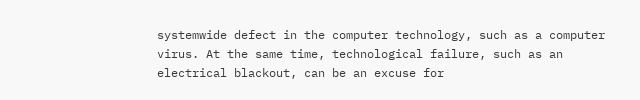systemwide defect in the computer technology, such as a computer virus. At the same time, technological failure, such as an electrical blackout, can be an excuse for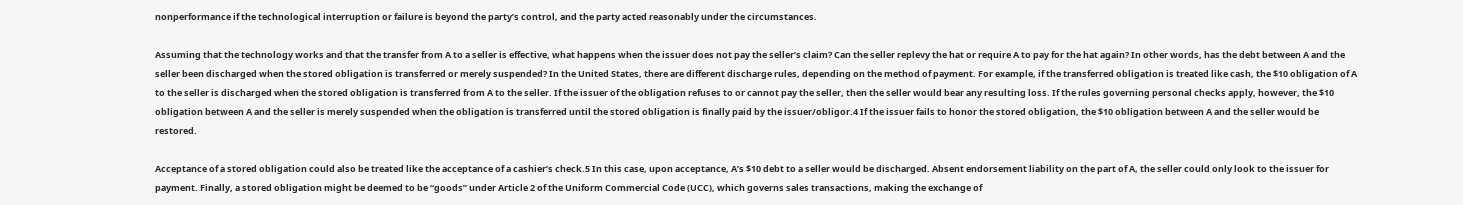nonperformance if the technological interruption or failure is beyond the party’s control, and the party acted reasonably under the circumstances.

Assuming that the technology works and that the transfer from A to a seller is effective, what happens when the issuer does not pay the seller’s claim? Can the seller replevy the hat or require A to pay for the hat again? In other words, has the debt between A and the seller been discharged when the stored obligation is transferred or merely suspended? In the United States, there are different discharge rules, depending on the method of payment. For example, if the transferred obligation is treated like cash, the $10 obligation of A to the seller is discharged when the stored obligation is transferred from A to the seller. If the issuer of the obligation refuses to or cannot pay the seller, then the seller would bear any resulting loss. If the rules governing personal checks apply, however, the $10 obligation between A and the seller is merely suspended when the obligation is transferred until the stored obligation is finally paid by the issuer/obligor.4 If the issuer fails to honor the stored obligation, the $10 obligation between A and the seller would be restored.

Acceptance of a stored obligation could also be treated like the acceptance of a cashier’s check.5 In this case, upon acceptance, A’s $10 debt to a seller would be discharged. Absent endorsement liability on the part of A, the seller could only look to the issuer for payment. Finally, a stored obligation might be deemed to be “goods” under Article 2 of the Uniform Commercial Code (UCC), which governs sales transactions, making the exchange of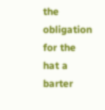the obligation for the hat a barter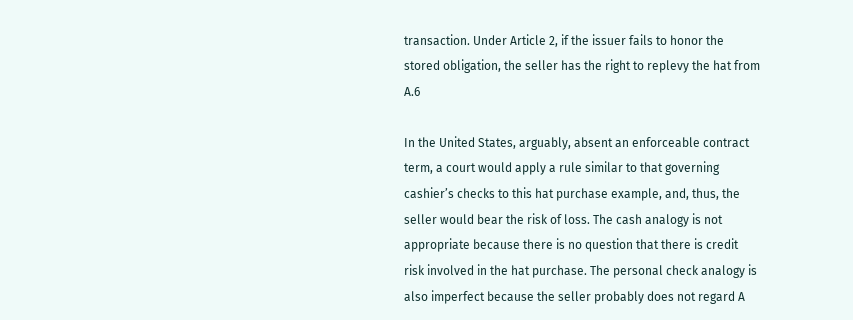transaction. Under Article 2, if the issuer fails to honor the stored obligation, the seller has the right to replevy the hat from A.6

In the United States, arguably, absent an enforceable contract term, a court would apply a rule similar to that governing cashier’s checks to this hat purchase example, and, thus, the seller would bear the risk of loss. The cash analogy is not appropriate because there is no question that there is credit risk involved in the hat purchase. The personal check analogy is also imperfect because the seller probably does not regard A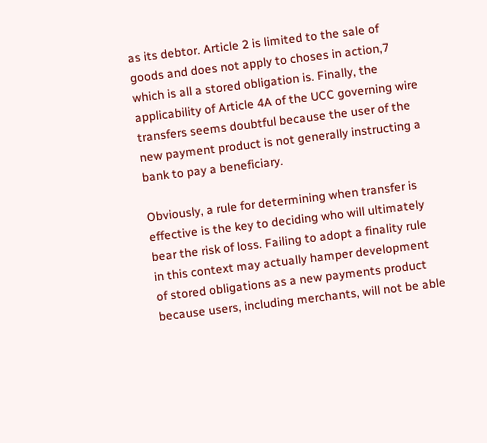as its debtor. Article 2 is limited to the sale of goods and does not apply to choses in action,7 which is all a stored obligation is. Finally, the applicability of Article 4A of the UCC governing wire transfers seems doubtful because the user of the new payment product is not generally instructing a bank to pay a beneficiary.

Obviously, a rule for determining when transfer is effective is the key to deciding who will ultimately bear the risk of loss. Failing to adopt a finality rule in this context may actually hamper development of stored obligations as a new payments product because users, including merchants, will not be able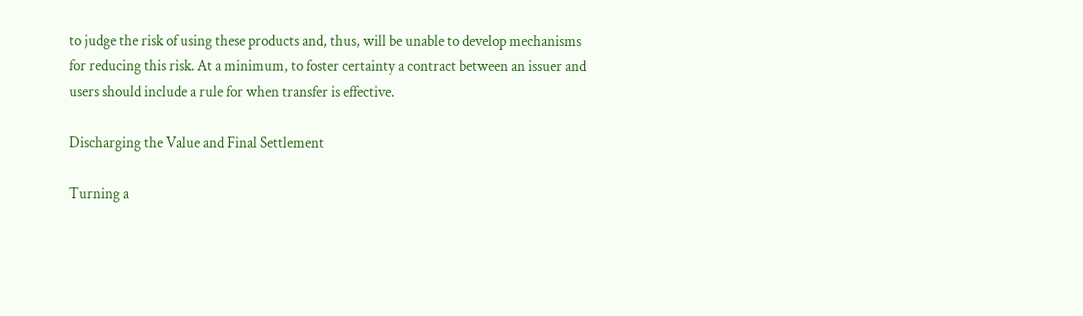to judge the risk of using these products and, thus, will be unable to develop mechanisms for reducing this risk. At a minimum, to foster certainty a contract between an issuer and users should include a rule for when transfer is effective.

Discharging the Value and Final Settlement

Turning a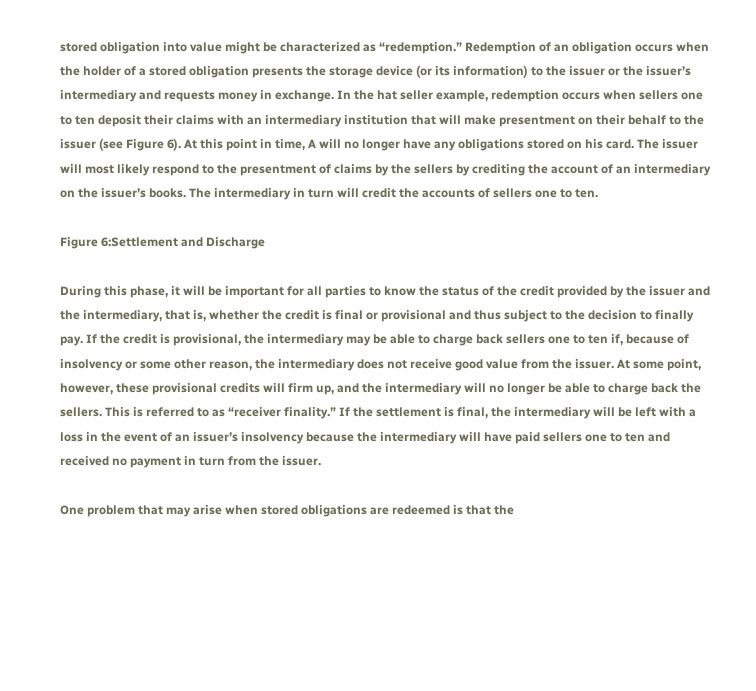stored obligation into value might be characterized as “redemption.” Redemption of an obligation occurs when the holder of a stored obligation presents the storage device (or its information) to the issuer or the issuer’s intermediary and requests money in exchange. In the hat seller example, redemption occurs when sellers one to ten deposit their claims with an intermediary institution that will make presentment on their behalf to the issuer (see Figure 6). At this point in time, A will no longer have any obligations stored on his card. The issuer will most likely respond to the presentment of claims by the sellers by crediting the account of an intermediary on the issuer’s books. The intermediary in turn will credit the accounts of sellers one to ten.

Figure 6:Settlement and Discharge

During this phase, it will be important for all parties to know the status of the credit provided by the issuer and the intermediary, that is, whether the credit is final or provisional and thus subject to the decision to finally pay. If the credit is provisional, the intermediary may be able to charge back sellers one to ten if, because of insolvency or some other reason, the intermediary does not receive good value from the issuer. At some point, however, these provisional credits will firm up, and the intermediary will no longer be able to charge back the sellers. This is referred to as “receiver finality.” If the settlement is final, the intermediary will be left with a loss in the event of an issuer’s insolvency because the intermediary will have paid sellers one to ten and received no payment in turn from the issuer.

One problem that may arise when stored obligations are redeemed is that the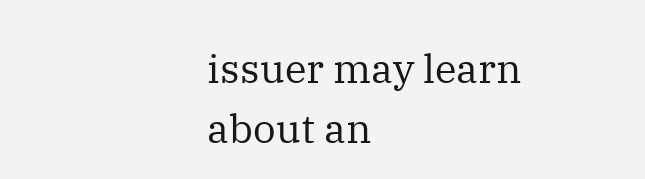issuer may learn about an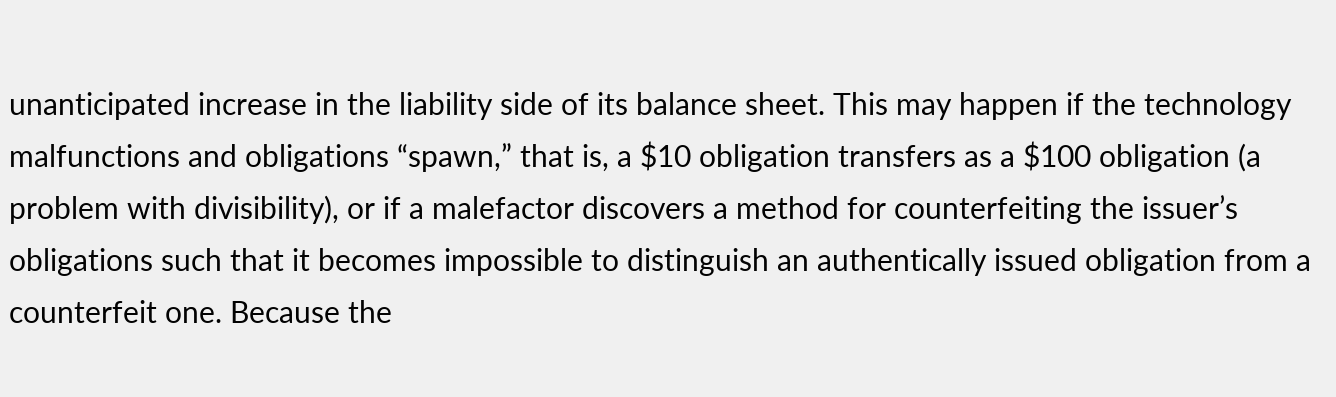unanticipated increase in the liability side of its balance sheet. This may happen if the technology malfunctions and obligations “spawn,” that is, a $10 obligation transfers as a $100 obligation (a problem with divisibility), or if a malefactor discovers a method for counterfeiting the issuer’s obligations such that it becomes impossible to distinguish an authentically issued obligation from a counterfeit one. Because the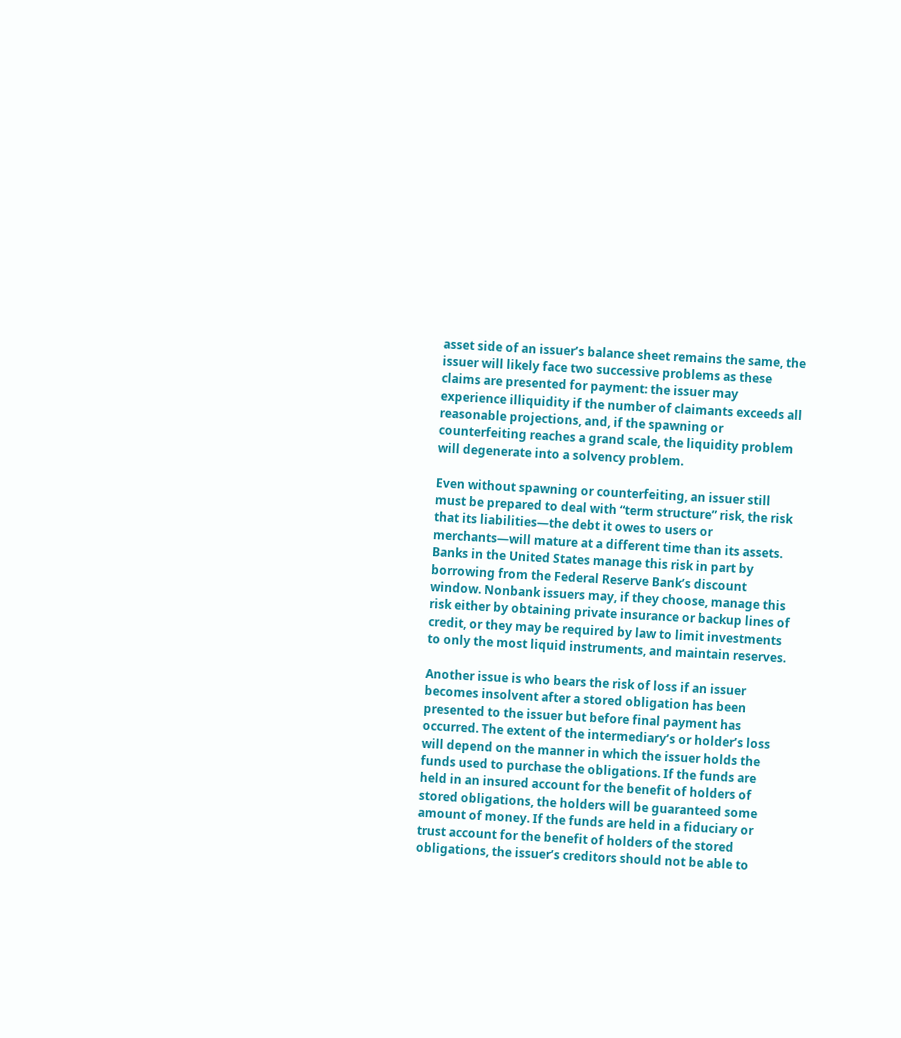asset side of an issuer’s balance sheet remains the same, the issuer will likely face two successive problems as these claims are presented for payment: the issuer may experience illiquidity if the number of claimants exceeds all reasonable projections, and, if the spawning or counterfeiting reaches a grand scale, the liquidity problem will degenerate into a solvency problem.

Even without spawning or counterfeiting, an issuer still must be prepared to deal with “term structure” risk, the risk that its liabilities—the debt it owes to users or merchants—will mature at a different time than its assets. Banks in the United States manage this risk in part by borrowing from the Federal Reserve Bank’s discount window. Nonbank issuers may, if they choose, manage this risk either by obtaining private insurance or backup lines of credit, or they may be required by law to limit investments to only the most liquid instruments, and maintain reserves.

Another issue is who bears the risk of loss if an issuer becomes insolvent after a stored obligation has been presented to the issuer but before final payment has occurred. The extent of the intermediary’s or holder’s loss will depend on the manner in which the issuer holds the funds used to purchase the obligations. If the funds are held in an insured account for the benefit of holders of stored obligations, the holders will be guaranteed some amount of money. If the funds are held in a fiduciary or trust account for the benefit of holders of the stored obligations, the issuer’s creditors should not be able to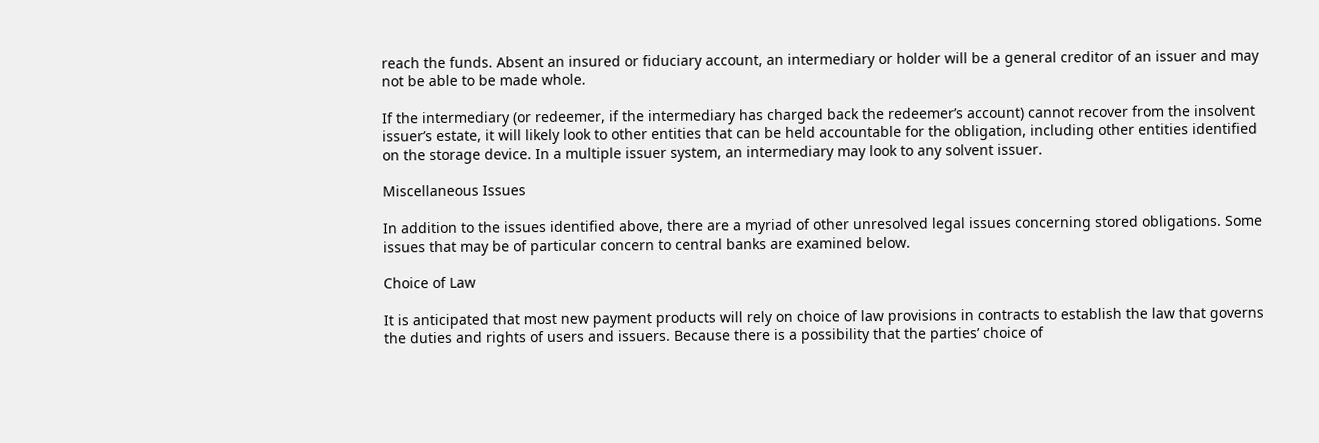reach the funds. Absent an insured or fiduciary account, an intermediary or holder will be a general creditor of an issuer and may not be able to be made whole.

If the intermediary (or redeemer, if the intermediary has charged back the redeemer’s account) cannot recover from the insolvent issuer’s estate, it will likely look to other entities that can be held accountable for the obligation, including other entities identified on the storage device. In a multiple issuer system, an intermediary may look to any solvent issuer.

Miscellaneous Issues

In addition to the issues identified above, there are a myriad of other unresolved legal issues concerning stored obligations. Some issues that may be of particular concern to central banks are examined below.

Choice of Law

It is anticipated that most new payment products will rely on choice of law provisions in contracts to establish the law that governs the duties and rights of users and issuers. Because there is a possibility that the parties’ choice of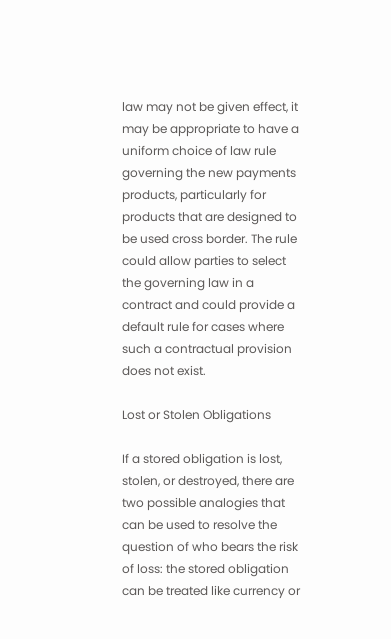law may not be given effect, it may be appropriate to have a uniform choice of law rule governing the new payments products, particularly for products that are designed to be used cross border. The rule could allow parties to select the governing law in a contract and could provide a default rule for cases where such a contractual provision does not exist.

Lost or Stolen Obligations

If a stored obligation is lost, stolen, or destroyed, there are two possible analogies that can be used to resolve the question of who bears the risk of loss: the stored obligation can be treated like currency or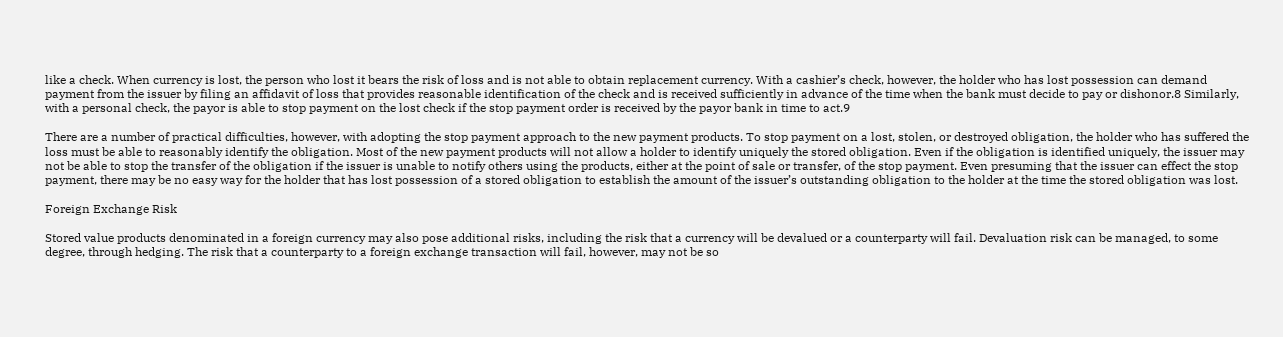like a check. When currency is lost, the person who lost it bears the risk of loss and is not able to obtain replacement currency. With a cashier’s check, however, the holder who has lost possession can demand payment from the issuer by filing an affidavit of loss that provides reasonable identification of the check and is received sufficiently in advance of the time when the bank must decide to pay or dishonor.8 Similarly, with a personal check, the payor is able to stop payment on the lost check if the stop payment order is received by the payor bank in time to act.9

There are a number of practical difficulties, however, with adopting the stop payment approach to the new payment products. To stop payment on a lost, stolen, or destroyed obligation, the holder who has suffered the loss must be able to reasonably identify the obligation. Most of the new payment products will not allow a holder to identify uniquely the stored obligation. Even if the obligation is identified uniquely, the issuer may not be able to stop the transfer of the obligation if the issuer is unable to notify others using the products, either at the point of sale or transfer, of the stop payment. Even presuming that the issuer can effect the stop payment, there may be no easy way for the holder that has lost possession of a stored obligation to establish the amount of the issuer’s outstanding obligation to the holder at the time the stored obligation was lost.

Foreign Exchange Risk

Stored value products denominated in a foreign currency may also pose additional risks, including the risk that a currency will be devalued or a counterparty will fail. Devaluation risk can be managed, to some degree, through hedging. The risk that a counterparty to a foreign exchange transaction will fail, however, may not be so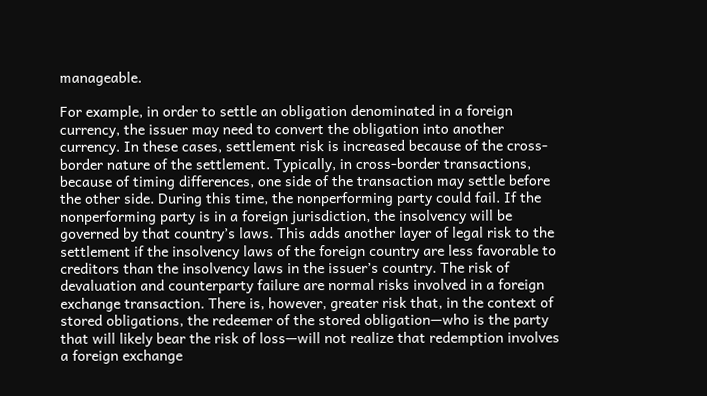manageable.

For example, in order to settle an obligation denominated in a foreign currency, the issuer may need to convert the obligation into another currency. In these cases, settlement risk is increased because of the cross-border nature of the settlement. Typically, in cross-border transactions, because of timing differences, one side of the transaction may settle before the other side. During this time, the nonperforming party could fail. If the nonperforming party is in a foreign jurisdiction, the insolvency will be governed by that country’s laws. This adds another layer of legal risk to the settlement if the insolvency laws of the foreign country are less favorable to creditors than the insolvency laws in the issuer’s country. The risk of devaluation and counterparty failure are normal risks involved in a foreign exchange transaction. There is, however, greater risk that, in the context of stored obligations, the redeemer of the stored obligation—who is the party that will likely bear the risk of loss—will not realize that redemption involves a foreign exchange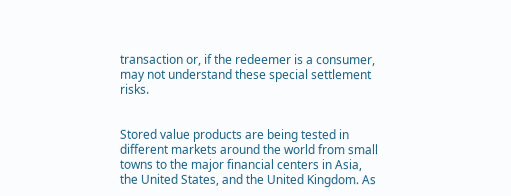transaction or, if the redeemer is a consumer, may not understand these special settlement risks.


Stored value products are being tested in different markets around the world from small towns to the major financial centers in Asia, the United States, and the United Kingdom. As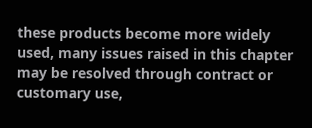these products become more widely used, many issues raised in this chapter may be resolved through contract or customary use,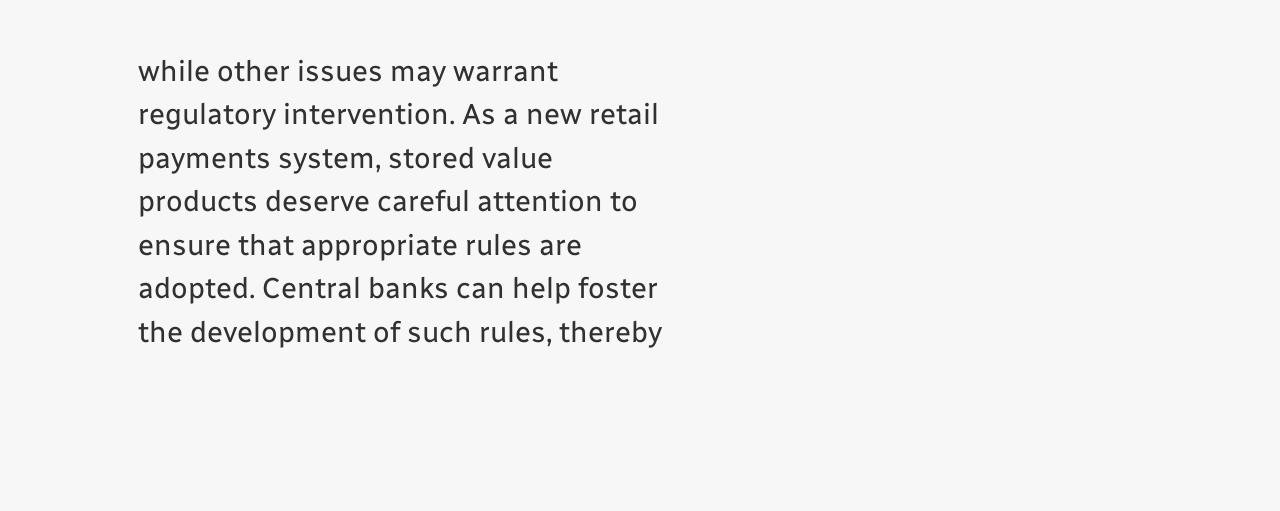while other issues may warrant regulatory intervention. As a new retail payments system, stored value products deserve careful attention to ensure that appropriate rules are adopted. Central banks can help foster the development of such rules, thereby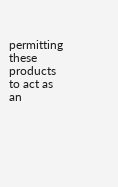permitting these products to act as an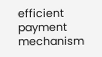efficient payment mechanism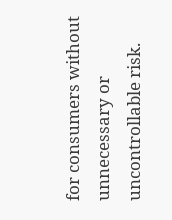for consumers without unnecessary or uncontrollable risk.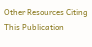Other Resources Citing This Publication